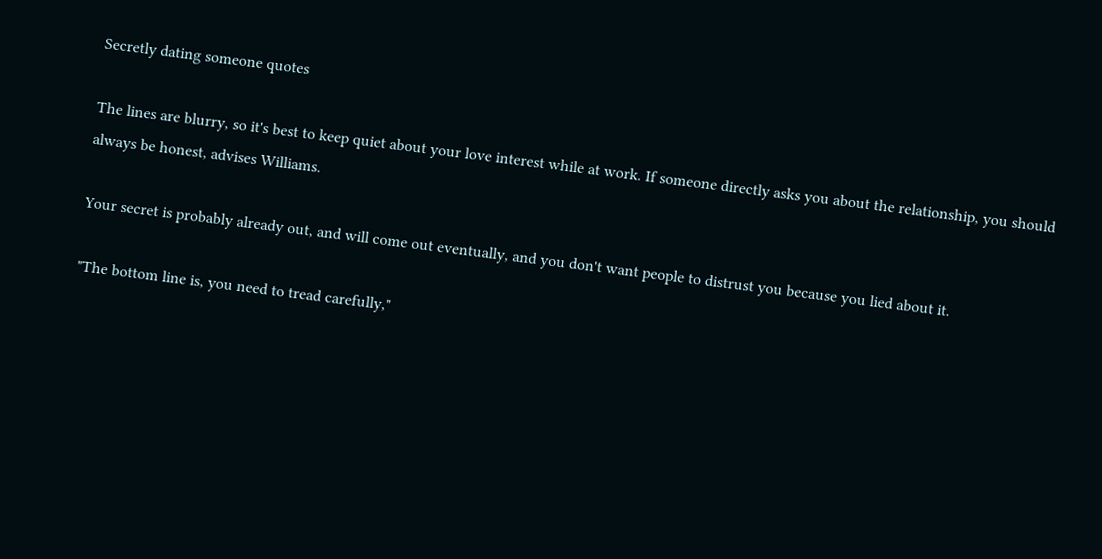Secretly dating someone quotes

The lines are blurry, so it's best to keep quiet about your love interest while at work. If someone directly asks you about the relationship, you should always be honest, advises Williams.

Your secret is probably already out, and will come out eventually, and you don't want people to distrust you because you lied about it.

"The bottom line is, you need to tread carefully,"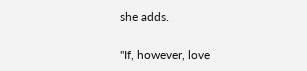she adds.

"If, however, love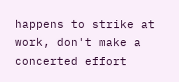happens to strike at work, don't make a concerted effort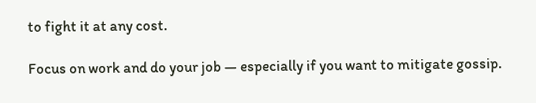to fight it at any cost.

Focus on work and do your job — especially if you want to mitigate gossip.